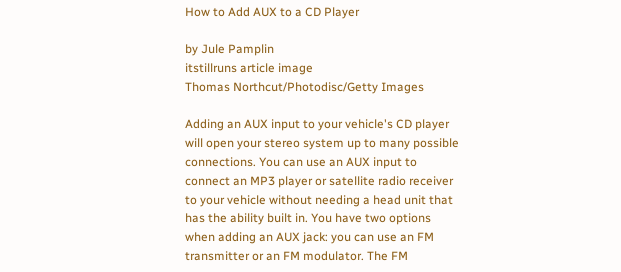How to Add AUX to a CD Player

by Jule Pamplin
itstillruns article image
Thomas Northcut/Photodisc/Getty Images

Adding an AUX input to your vehicle's CD player will open your stereo system up to many possible connections. You can use an AUX input to connect an MP3 player or satellite radio receiver to your vehicle without needing a head unit that has the ability built in. You have two options when adding an AUX jack: you can use an FM transmitter or an FM modulator. The FM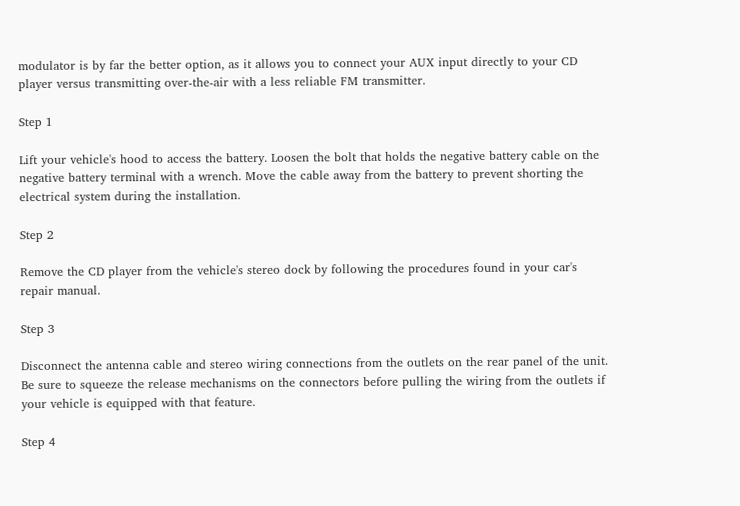modulator is by far the better option, as it allows you to connect your AUX input directly to your CD player versus transmitting over-the-air with a less reliable FM transmitter.

Step 1

Lift your vehicle's hood to access the battery. Loosen the bolt that holds the negative battery cable on the negative battery terminal with a wrench. Move the cable away from the battery to prevent shorting the electrical system during the installation.

Step 2

Remove the CD player from the vehicle's stereo dock by following the procedures found in your car's repair manual.

Step 3

Disconnect the antenna cable and stereo wiring connections from the outlets on the rear panel of the unit. Be sure to squeeze the release mechanisms on the connectors before pulling the wiring from the outlets if your vehicle is equipped with that feature.

Step 4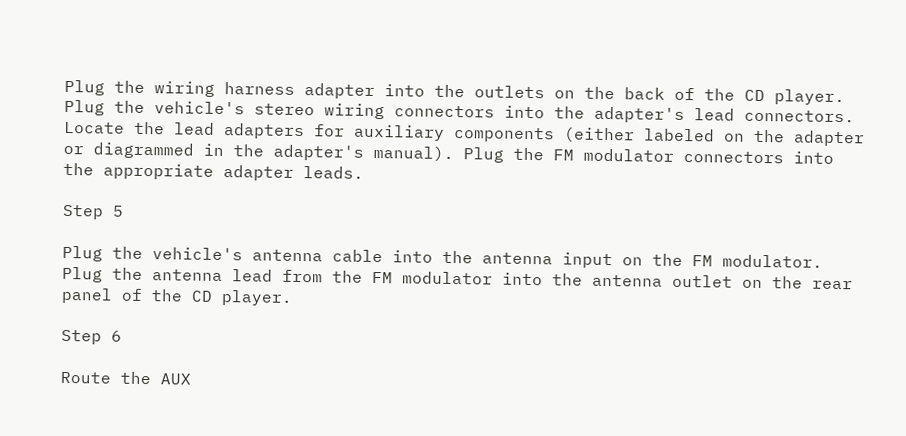Plug the wiring harness adapter into the outlets on the back of the CD player. Plug the vehicle's stereo wiring connectors into the adapter's lead connectors. Locate the lead adapters for auxiliary components (either labeled on the adapter or diagrammed in the adapter's manual). Plug the FM modulator connectors into the appropriate adapter leads.

Step 5

Plug the vehicle's antenna cable into the antenna input on the FM modulator. Plug the antenna lead from the FM modulator into the antenna outlet on the rear panel of the CD player.

Step 6

Route the AUX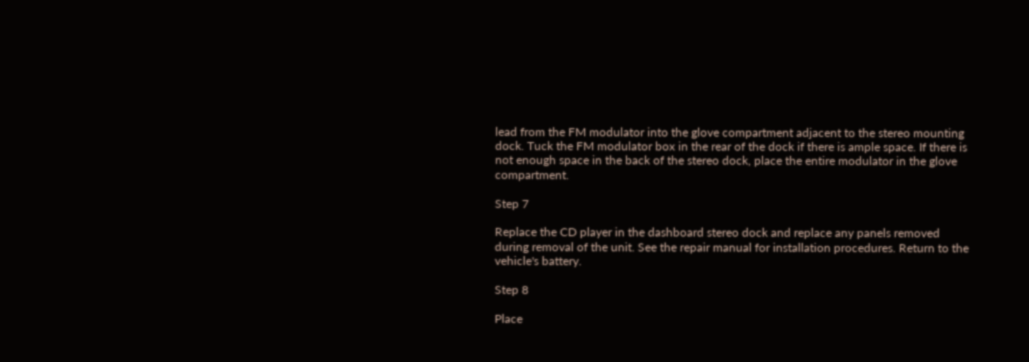lead from the FM modulator into the glove compartment adjacent to the stereo mounting dock. Tuck the FM modulator box in the rear of the dock if there is ample space. If there is not enough space in the back of the stereo dock, place the entire modulator in the glove compartment.

Step 7

Replace the CD player in the dashboard stereo dock and replace any panels removed during removal of the unit. See the repair manual for installation procedures. Return to the vehicle's battery.

Step 8

Place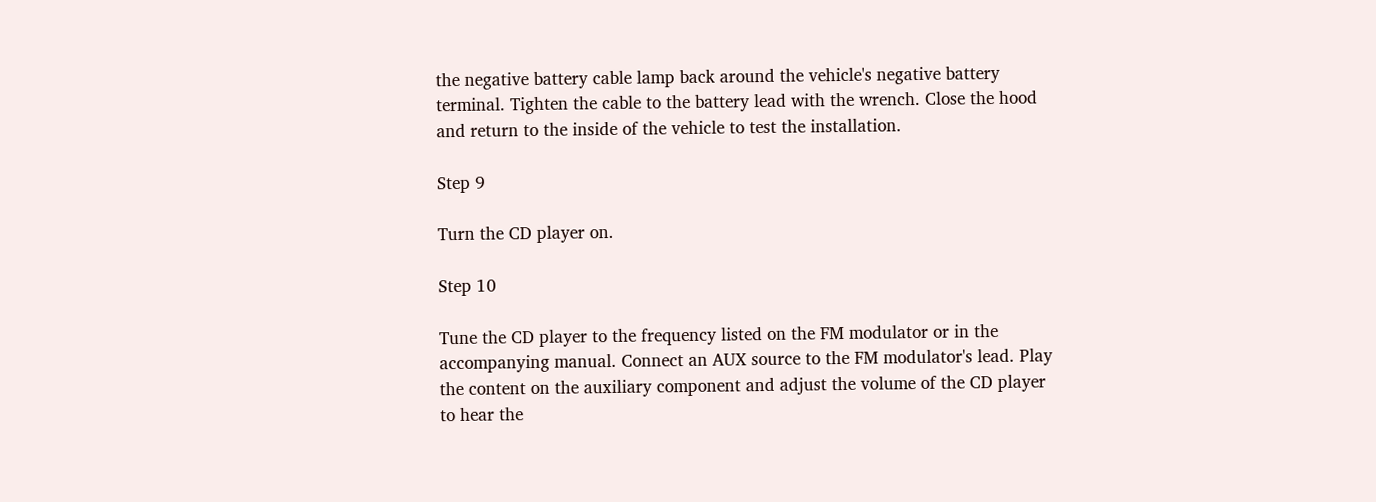the negative battery cable lamp back around the vehicle's negative battery terminal. Tighten the cable to the battery lead with the wrench. Close the hood and return to the inside of the vehicle to test the installation.

Step 9

Turn the CD player on.

Step 10

Tune the CD player to the frequency listed on the FM modulator or in the accompanying manual. Connect an AUX source to the FM modulator's lead. Play the content on the auxiliary component and adjust the volume of the CD player to hear the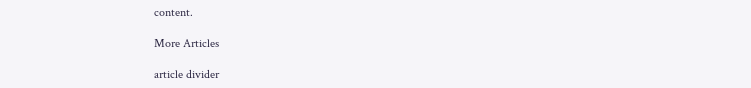content.

More Articles

article divider